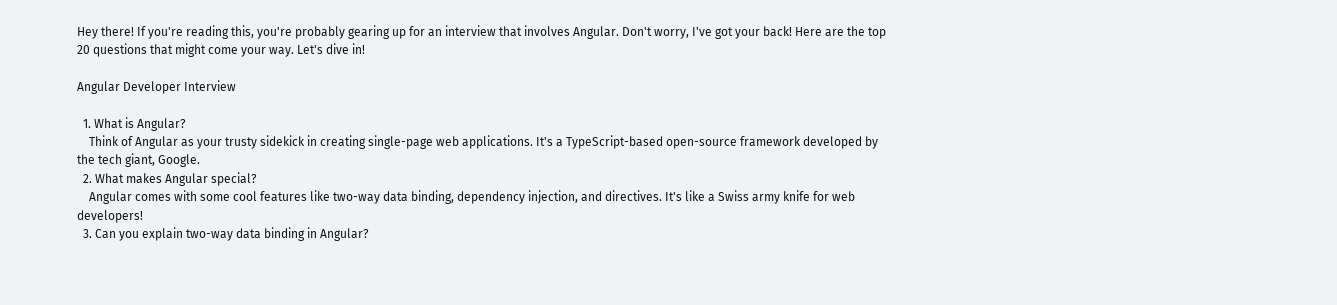Hey there! If you're reading this, you're probably gearing up for an interview that involves Angular. Don't worry, I've got your back! Here are the top 20 questions that might come your way. Let's dive in!

Angular Developer Interview

  1. What is Angular?
    Think of Angular as your trusty sidekick in creating single-page web applications. It's a TypeScript-based open-source framework developed by the tech giant, Google.
  2. What makes Angular special?
    Angular comes with some cool features like two-way data binding, dependency injection, and directives. It's like a Swiss army knife for web developers!
  3. Can you explain two-way data binding in Angular?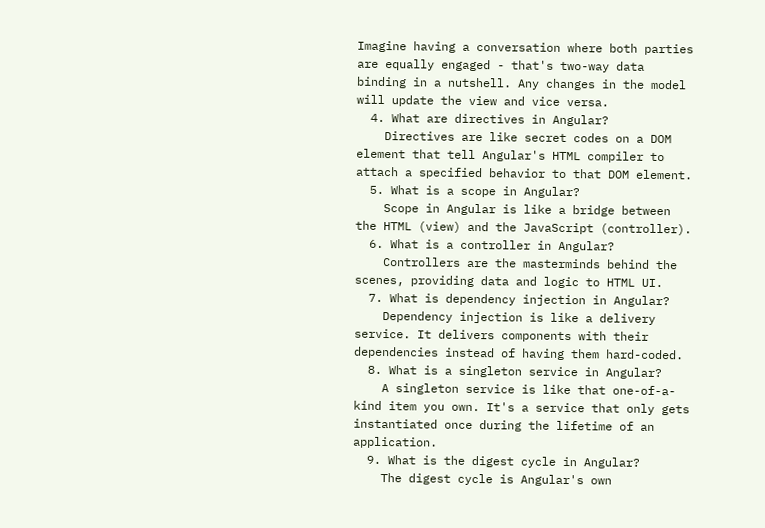Imagine having a conversation where both parties are equally engaged - that's two-way data binding in a nutshell. Any changes in the model will update the view and vice versa.
  4. What are directives in Angular?
    Directives are like secret codes on a DOM element that tell Angular's HTML compiler to attach a specified behavior to that DOM element.
  5. What is a scope in Angular?
    Scope in Angular is like a bridge between the HTML (view) and the JavaScript (controller).
  6. What is a controller in Angular?
    Controllers are the masterminds behind the scenes, providing data and logic to HTML UI.
  7. What is dependency injection in Angular?
    Dependency injection is like a delivery service. It delivers components with their dependencies instead of having them hard-coded.
  8. What is a singleton service in Angular?
    A singleton service is like that one-of-a-kind item you own. It's a service that only gets instantiated once during the lifetime of an application.
  9. What is the digest cycle in Angular?
    The digest cycle is Angular's own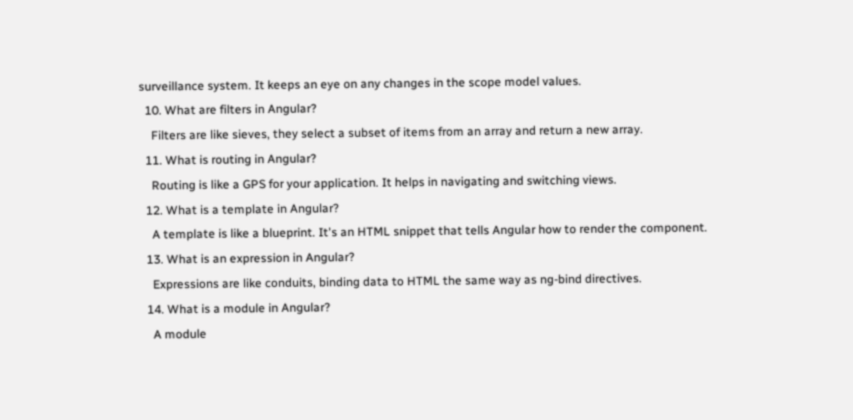surveillance system. It keeps an eye on any changes in the scope model values.
  10. What are filters in Angular?
    Filters are like sieves, they select a subset of items from an array and return a new array.
  11. What is routing in Angular?
    Routing is like a GPS for your application. It helps in navigating and switching views.
  12. What is a template in Angular?
    A template is like a blueprint. It's an HTML snippet that tells Angular how to render the component.
  13. What is an expression in Angular?
    Expressions are like conduits, binding data to HTML the same way as ng-bind directives.
  14. What is a module in Angular?
    A module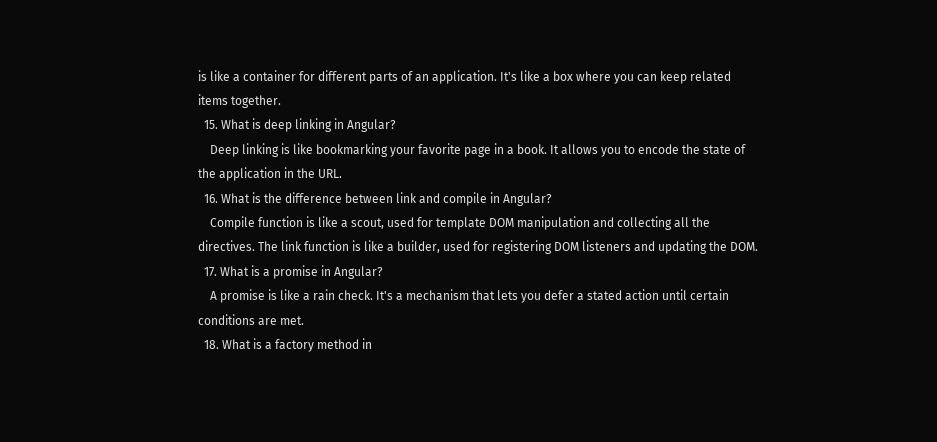is like a container for different parts of an application. It's like a box where you can keep related items together.
  15. What is deep linking in Angular?
    Deep linking is like bookmarking your favorite page in a book. It allows you to encode the state of the application in the URL.
  16. What is the difference between link and compile in Angular?
    Compile function is like a scout, used for template DOM manipulation and collecting all the directives. The link function is like a builder, used for registering DOM listeners and updating the DOM.
  17. What is a promise in Angular?
    A promise is like a rain check. It's a mechanism that lets you defer a stated action until certain conditions are met.
  18. What is a factory method in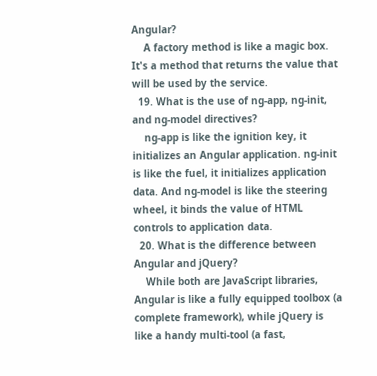Angular?
    A factory method is like a magic box. It's a method that returns the value that will be used by the service.
  19. What is the use of ng-app, ng-init, and ng-model directives?
    ng-app is like the ignition key, it initializes an Angular application. ng-init is like the fuel, it initializes application data. And ng-model is like the steering wheel, it binds the value of HTML controls to application data.
  20. What is the difference between Angular and jQuery?
    While both are JavaScript libraries, Angular is like a fully equipped toolbox (a complete framework), while jQuery is like a handy multi-tool (a fast,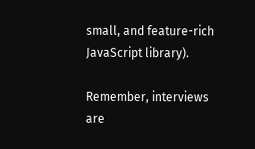small, and feature-rich JavaScript library).

Remember, interviews are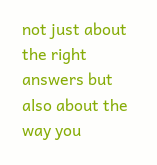not just about the right answers but also about the way you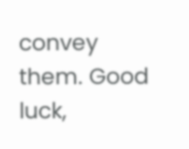convey them. Good luck,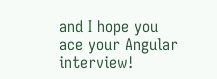and I hope you ace your Angular interview!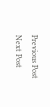Previous Post Next Post